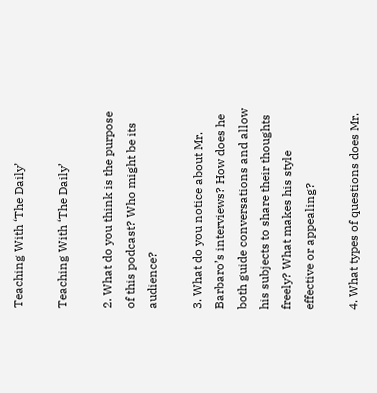Teaching With ‘The Daily’

Teaching With ‘The Daily’

2. What do you think is the purpose of this podcast? Who might be its audience?

3. What do you notice about Mr. Barbaro’s interviews? How does he both guide conversations and allow his subjects to share their thoughts freely? What makes his style effective or appealing?

4. What types of questions does Mr.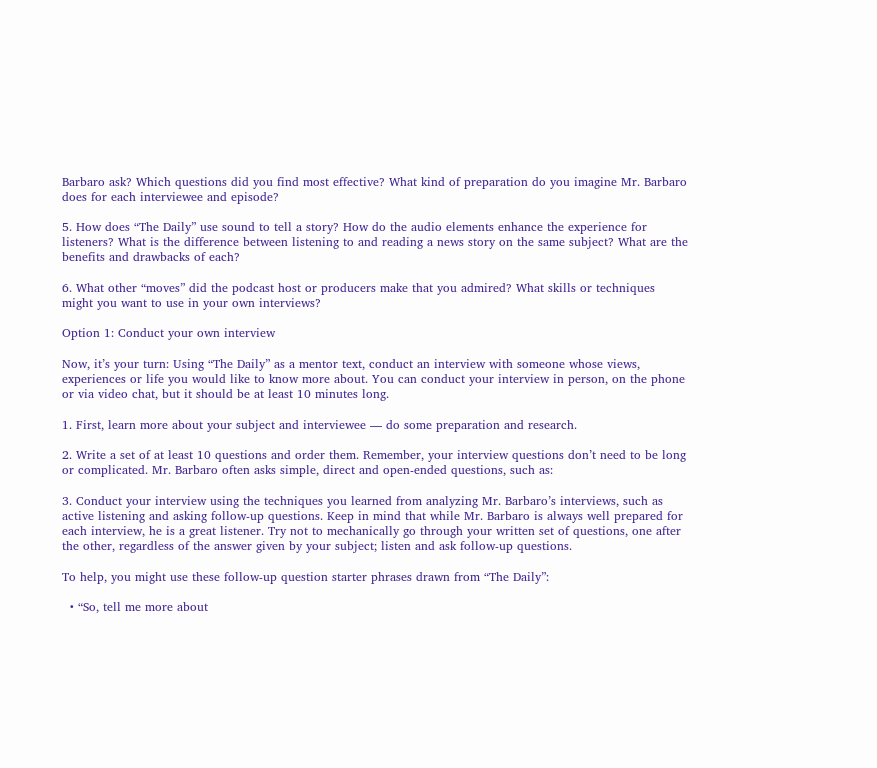Barbaro ask? Which questions did you find most effective? What kind of preparation do you imagine Mr. Barbaro does for each interviewee and episode?

5. How does “The Daily” use sound to tell a story? How do the audio elements enhance the experience for listeners? What is the difference between listening to and reading a news story on the same subject? What are the benefits and drawbacks of each?

6. What other “moves” did the podcast host or producers make that you admired? What skills or techniques might you want to use in your own interviews?

Option 1: Conduct your own interview

Now, it’s your turn: Using “The Daily” as a mentor text, conduct an interview with someone whose views, experiences or life you would like to know more about. You can conduct your interview in person, on the phone or via video chat, but it should be at least 10 minutes long.

1. First, learn more about your subject and interviewee — do some preparation and research.

2. Write a set of at least 10 questions and order them. Remember, your interview questions don’t need to be long or complicated. Mr. Barbaro often asks simple, direct and open-ended questions, such as:

3. Conduct your interview using the techniques you learned from analyzing Mr. Barbaro’s interviews, such as active listening and asking follow-up questions. Keep in mind that while Mr. Barbaro is always well prepared for each interview, he is a great listener. Try not to mechanically go through your written set of questions, one after the other, regardless of the answer given by your subject; listen and ask follow-up questions.

To help, you might use these follow-up question starter phrases drawn from “The Daily”:

  • “So, tell me more about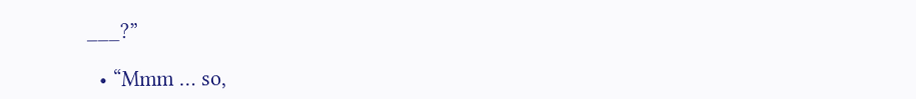___?”

  • “Mmm … so,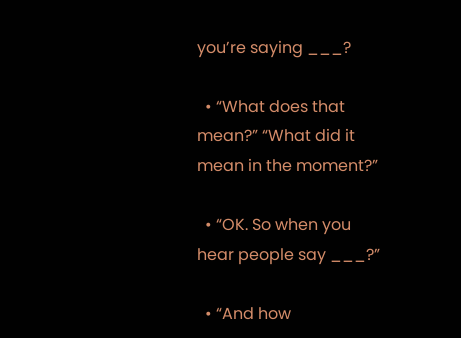you’re saying ___?

  • “What does that mean?” “What did it mean in the moment?”

  • “OK. So when you hear people say ___?”

  • “And how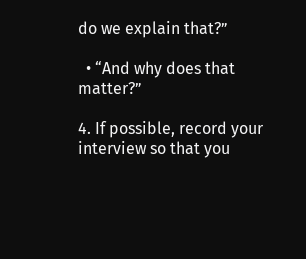do we explain that?”

  • “And why does that matter?”

4. If possible, record your interview so that you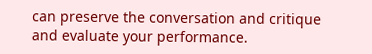can preserve the conversation and critique and evaluate your performance.